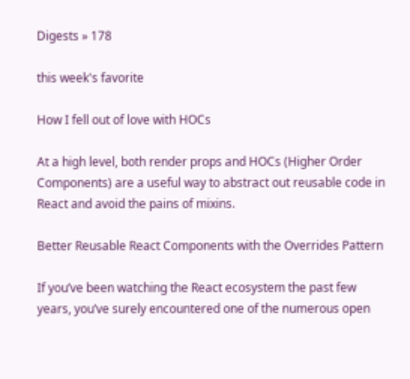Digests » 178

this week's favorite

How I fell out of love with HOCs

At a high level, both render props and HOCs (Higher Order Components) are a useful way to abstract out reusable code in React and avoid the pains of mixins.

Better Reusable React Components with the Overrides Pattern

If you’ve been watching the React ecosystem the past few years, you’ve surely encountered one of the numerous open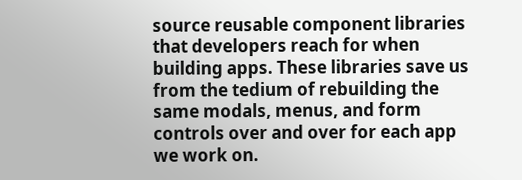source reusable component libraries that developers reach for when building apps. These libraries save us from the tedium of rebuilding the same modals, menus, and form controls over and over for each app we work on.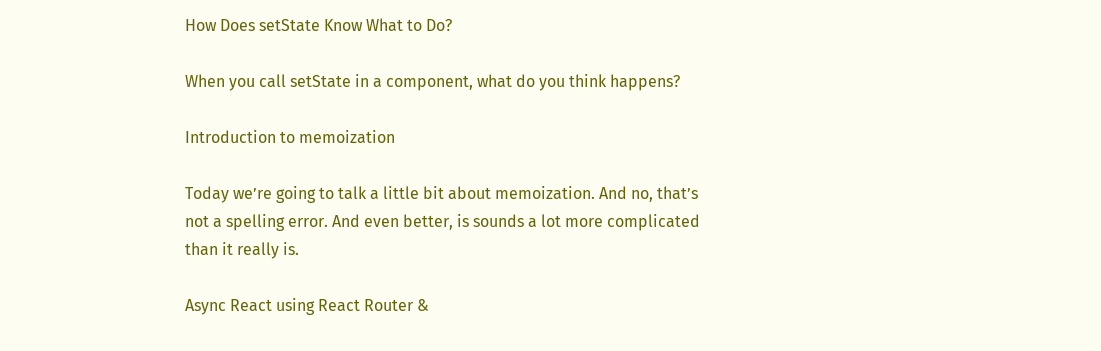How Does setState Know What to Do?

When you call setState in a component, what do you think happens?

Introduction to memoization

Today we’re going to talk a little bit about memoization. And no, that’s not a spelling error. And even better, is sounds a lot more complicated than it really is.

Async React using React Router &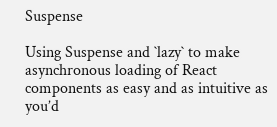Suspense

Using Suspense and `lazy` to make asynchronous loading of React components as easy and as intuitive as you’d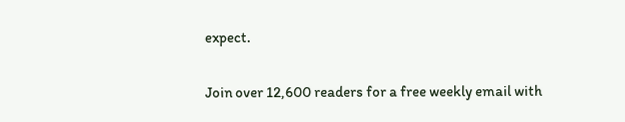expect.

Join over 12,600 readers for a free weekly email with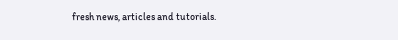fresh news, articles and tutorials.